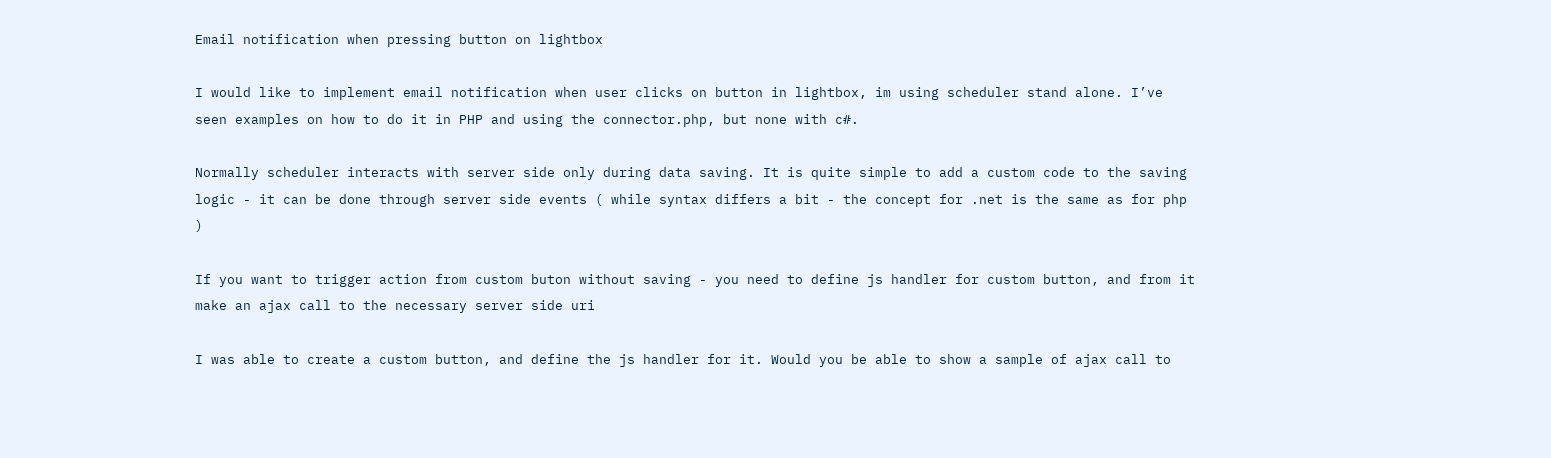Email notification when pressing button on lightbox

I would like to implement email notification when user clicks on button in lightbox, im using scheduler stand alone. I’ve seen examples on how to do it in PHP and using the connector.php, but none with c#.

Normally scheduler interacts with server side only during data saving. It is quite simple to add a custom code to the saving logic - it can be done through server side events ( while syntax differs a bit - the concept for .net is the same as for php )

If you want to trigger action from custom buton without saving - you need to define js handler for custom button, and from it make an ajax call to the necessary server side uri

I was able to create a custom button, and define the js handler for it. Would you be able to show a sample of ajax call to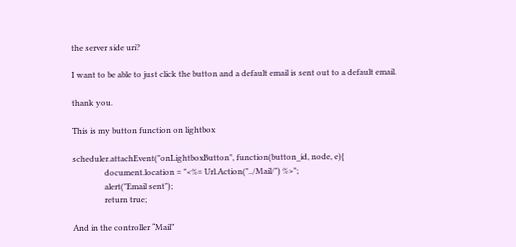the server side uri?

I want to be able to just click the button and a default email is sent out to a default email.

thank you.

This is my button function on lightbox

scheduler.attachEvent("onLightboxButton", function(button_id, node, e){
                document.location = "<%= Url.Action("../Mail/") %>";
                alert("Email sent");
                return true;

And in the controller “Mail”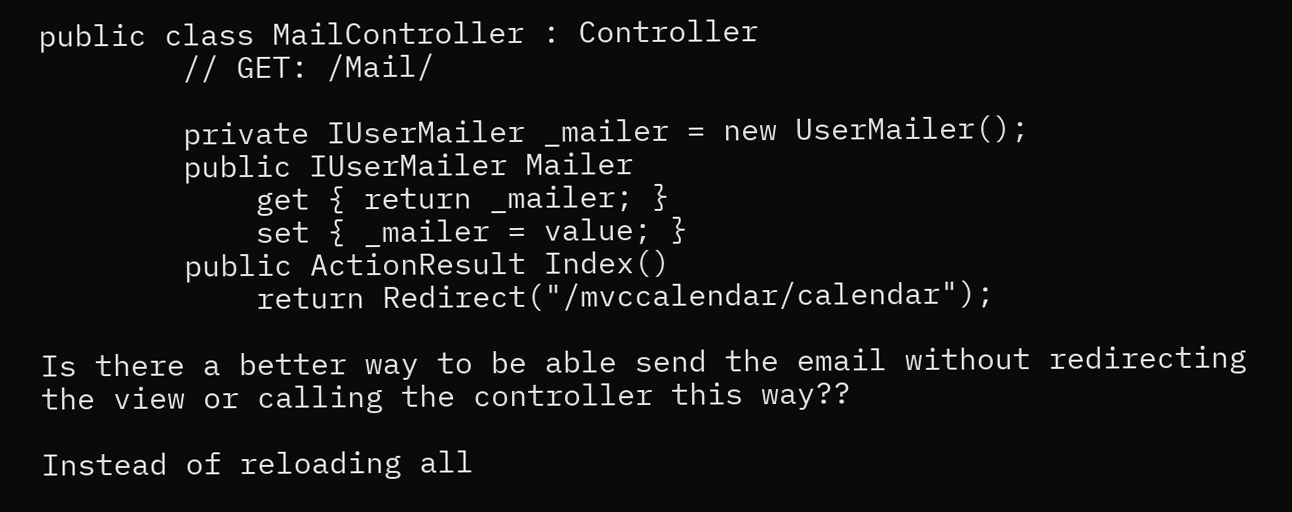public class MailController : Controller
        // GET: /Mail/

        private IUserMailer _mailer = new UserMailer();
        public IUserMailer Mailer
            get { return _mailer; }
            set { _mailer = value; }
        public ActionResult Index()
            return Redirect("/mvccalendar/calendar");

Is there a better way to be able send the email without redirecting the view or calling the controller this way??

Instead of reloading all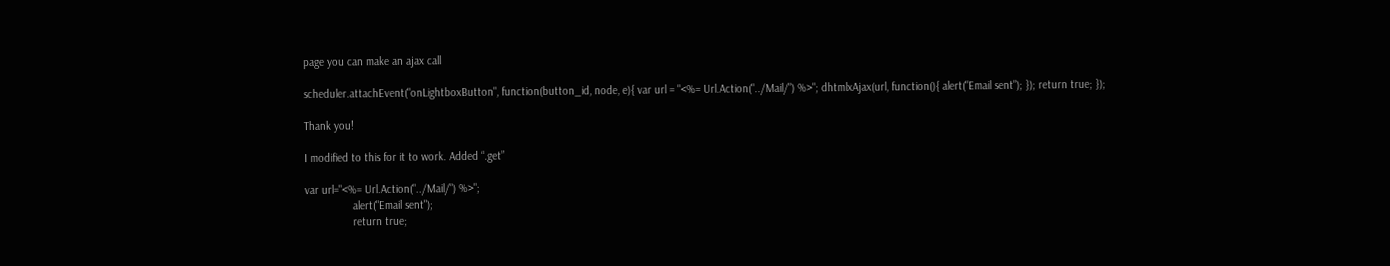page you can make an ajax call

scheduler.attachEvent("onLightboxButton", function(button_id, node, e){ var url = "<%= Url.Action("../Mail/") %>"; dhtmlxAjax(url, function(){ alert("Email sent"); }); return true; });

Thank you!

I modified to this for it to work. Added “.get”

var url="<%= Url.Action("../Mail/") %>";
                alert("Email sent");
                return true;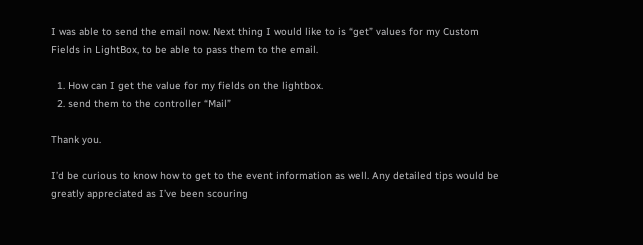I was able to send the email now. Next thing I would like to is “get” values for my Custom Fields in LightBox, to be able to pass them to the email.

  1. How can I get the value for my fields on the lightbox.
  2. send them to the controller “Mail”

Thank you.

I’d be curious to know how to get to the event information as well. Any detailed tips would be greatly appreciated as I’ve been scouring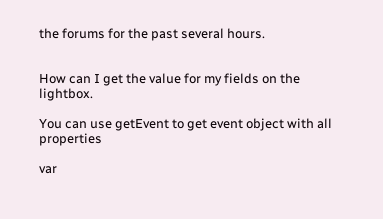the forums for the past several hours.


How can I get the value for my fields on the lightbox.

You can use getEvent to get event object with all properties

var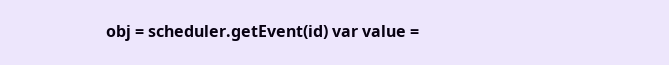obj = scheduler.getEvent(id) var value =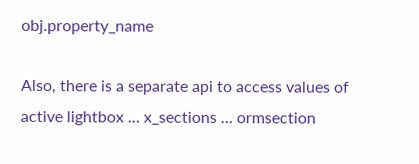obj.property_name

Also, there is a separate api to access values of active lightbox … x_sections … ormsection